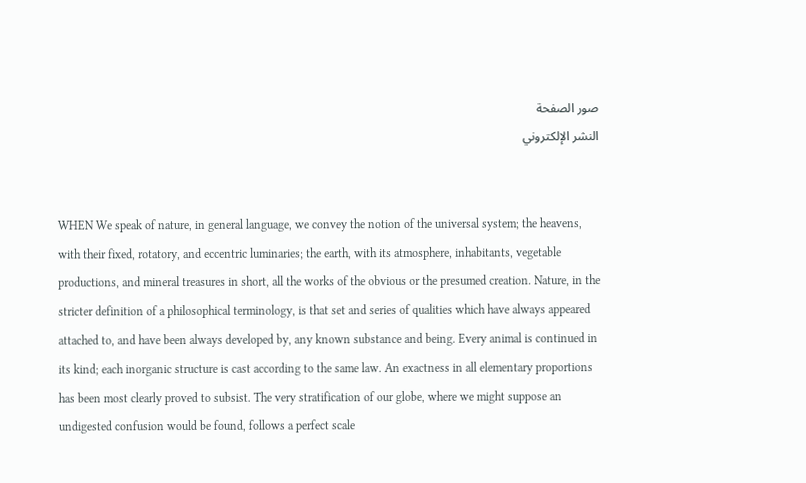صور الصفحة
النشر الإلكتروني


WHEN We speak of nature, in general language, we convey the notion of the universal system; the heavens, with their fixed, rotatory, and eccentric luminaries; the earth, with its atmosphere, inhabitants, vegetable productions, and mineral treasures in short, all the works of the obvious or the presumed creation. Nature, in the stricter definition of a philosophical terminology, is that set and series of qualities which have always appeared attached to, and have been always developed by, any known substance and being. Every animal is continued in its kind; each inorganic structure is cast according to the same law. An exactness in all elementary proportions has been most clearly proved to subsist. The very stratification of our globe, where we might suppose an undigested confusion would be found, follows a perfect scale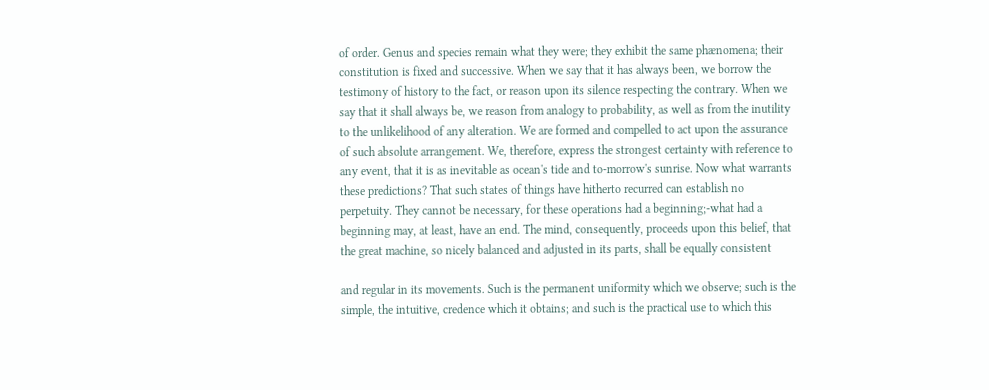of order. Genus and species remain what they were; they exhibit the same phænomena; their constitution is fixed and successive. When we say that it has always been, we borrow the testimony of history to the fact, or reason upon its silence respecting the contrary. When we say that it shall always be, we reason from analogy to probability, as well as from the inutility to the unlikelihood of any alteration. We are formed and compelled to act upon the assurance of such absolute arrangement. We, therefore, express the strongest certainty with reference to any event, that it is as inevitable as ocean's tide and to-morrow's sunrise. Now what warrants these predictions? That such states of things have hitherto recurred can establish no perpetuity. They cannot be necessary, for these operations had a beginning;-what had a beginning may, at least, have an end. The mind, consequently, proceeds upon this belief, that the great machine, so nicely balanced and adjusted in its parts, shall be equally consistent

and regular in its movements. Such is the permanent uniformity which we observe; such is the simple, the intuitive, credence which it obtains; and such is the practical use to which this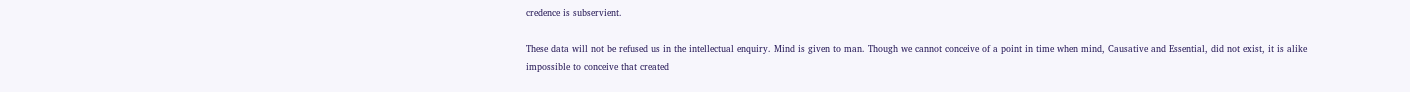credence is subservient.

These data will not be refused us in the intellectual enquiry. Mind is given to man. Though we cannot conceive of a point in time when mind, Causative and Essential, did not exist, it is alike impossible to conceive that created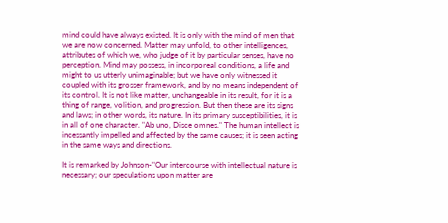mind could have always existed. It is only with the mind of men that we are now concerned. Matter may unfold, to other intelligences, attributes of which we, who judge of it by particular senses, have no perception. Mind may possess, in incorporeal conditions, a life and might to us utterly unimaginable; but we have only witnessed it coupled with its grosser framework, and by no means independent of its control. It is not like matter, unchangeable in its result, for it is a thing of range, volition, and progression. But then these are its signs and laws; in other words, its nature. In its primary susceptibilities, it is in all of one character. "Ab uno, Disce omnes." The human intellect is incessantly impelled and affected by the same causes; it is seen acting in the same ways and directions.

It is remarked by Johnson-"Our intercourse with intellectual nature is necessary; our speculations upon matter are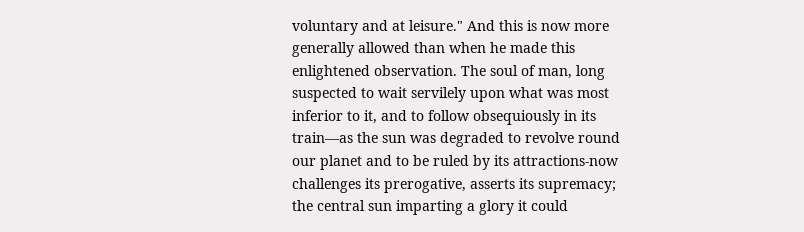voluntary and at leisure." And this is now more generally allowed than when he made this enlightened observation. The soul of man, long suspected to wait servilely upon what was most inferior to it, and to follow obsequiously in its train—as the sun was degraded to revolve round our planet and to be ruled by its attractions-now challenges its prerogative, asserts its supremacy; the central sun imparting a glory it could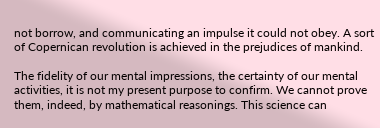not borrow, and communicating an impulse it could not obey. A sort of Copernican revolution is achieved in the prejudices of mankind.

The fidelity of our mental impressions, the certainty of our mental activities, it is not my present purpose to confirm. We cannot prove them, indeed, by mathematical reasonings. This science can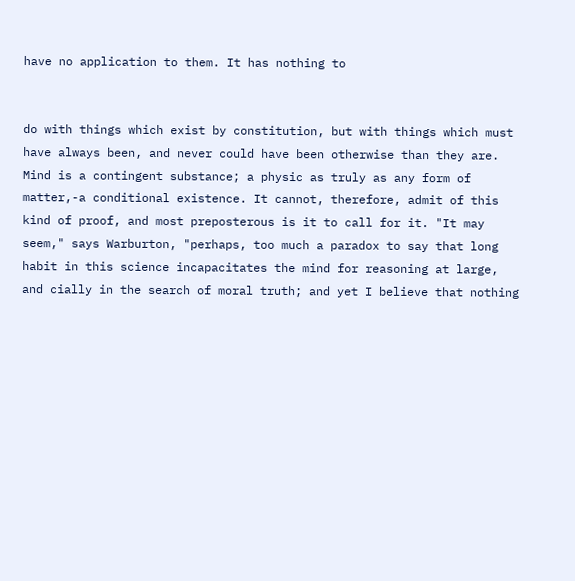have no application to them. It has nothing to


do with things which exist by constitution, but with things which must have always been, and never could have been otherwise than they are. Mind is a contingent substance; a physic as truly as any form of matter,-a conditional existence. It cannot, therefore, admit of this kind of proof, and most preposterous is it to call for it. "It may seem," says Warburton, "perhaps, too much a paradox to say that long habit in this science incapacitates the mind for reasoning at large, and cially in the search of moral truth; and yet I believe that nothing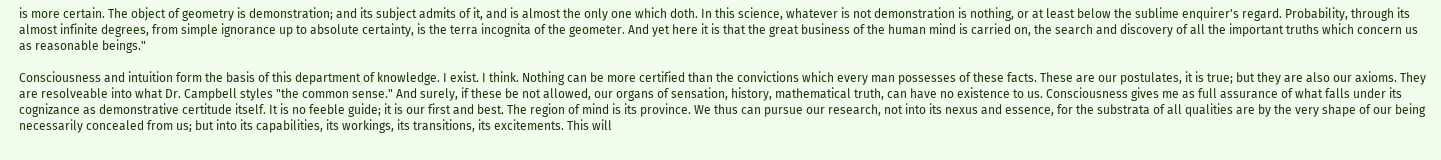is more certain. The object of geometry is demonstration; and its subject admits of it, and is almost the only one which doth. In this science, whatever is not demonstration is nothing, or at least below the sublime enquirer's regard. Probability, through its almost infinite degrees, from simple ignorance up to absolute certainty, is the terra incognita of the geometer. And yet here it is that the great business of the human mind is carried on, the search and discovery of all the important truths which concern us as reasonable beings."

Consciousness and intuition form the basis of this department of knowledge. I exist. I think. Nothing can be more certified than the convictions which every man possesses of these facts. These are our postulates, it is true; but they are also our axioms. They are resolveable into what Dr. Campbell styles "the common sense." And surely, if these be not allowed, our organs of sensation, history, mathematical truth, can have no existence to us. Consciousness gives me as full assurance of what falls under its cognizance as demonstrative certitude itself. It is no feeble guide; it is our first and best. The region of mind is its province. We thus can pursue our research, not into its nexus and essence, for the substrata of all qualities are by the very shape of our being necessarily concealed from us; but into its capabilities, its workings, its transitions, its excitements. This will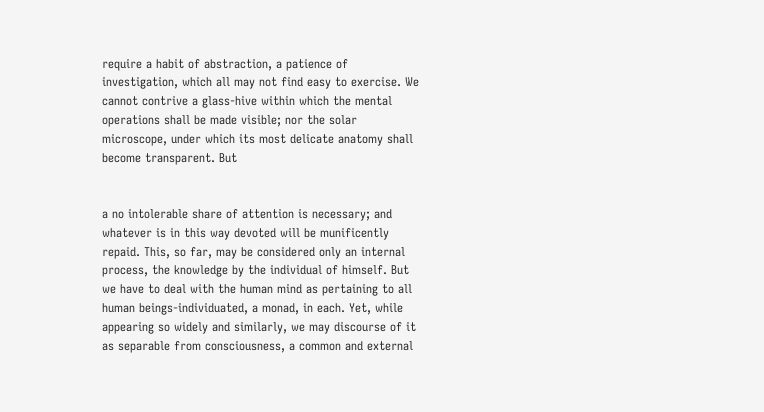require a habit of abstraction, a patience of investigation, which all may not find easy to exercise. We cannot contrive a glass-hive within which the mental operations shall be made visible; nor the solar microscope, under which its most delicate anatomy shall become transparent. But


a no intolerable share of attention is necessary; and whatever is in this way devoted will be munificently repaid. This, so far, may be considered only an internal process, the knowledge by the individual of himself. But we have to deal with the human mind as pertaining to all human beings-individuated, a monad, in each. Yet, while appearing so widely and similarly, we may discourse of it as separable from consciousness, a common and external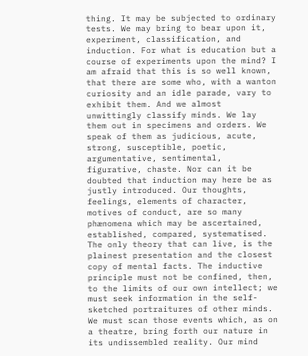thing. It may be subjected to ordinary tests. We may bring to bear upon it, experiment, classification, and induction. For what is education but a course of experiments upon the mind? I am afraid that this is so well known, that there are some who, with a wanton curiosity and an idle parade, vary to exhibit them. And we almost unwittingly classify minds. We lay them out in specimens and orders. We speak of them as judicious, acute, strong, susceptible, poetic, argumentative, sentimental, figurative, chaste. Nor can it be doubted that induction may here be as justly introduced. Our thoughts, feelings, elements of character, motives of conduct, are so many phænomena which may be ascertained, established, compared, systematised. The only theory that can live, is the plainest presentation and the closest copy of mental facts. The inductive principle must not be confined, then, to the limits of our own intellect; we must seek information in the self-sketched portraitures of other minds. We must scan those events which, as on a theatre, bring forth our nature in its undissembled reality. Our mind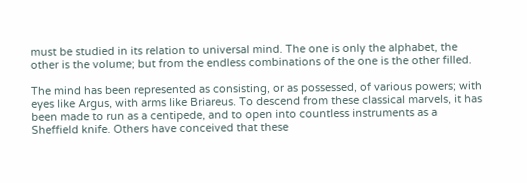must be studied in its relation to universal mind. The one is only the alphabet, the other is the volume; but from the endless combinations of the one is the other filled.

The mind has been represented as consisting, or as possessed, of various powers; with eyes like Argus, with arms like Briareus. To descend from these classical marvels, it has been made to run as a centipede, and to open into countless instruments as a Sheffield knife. Others have conceived that these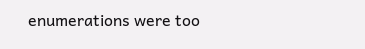enumerations were too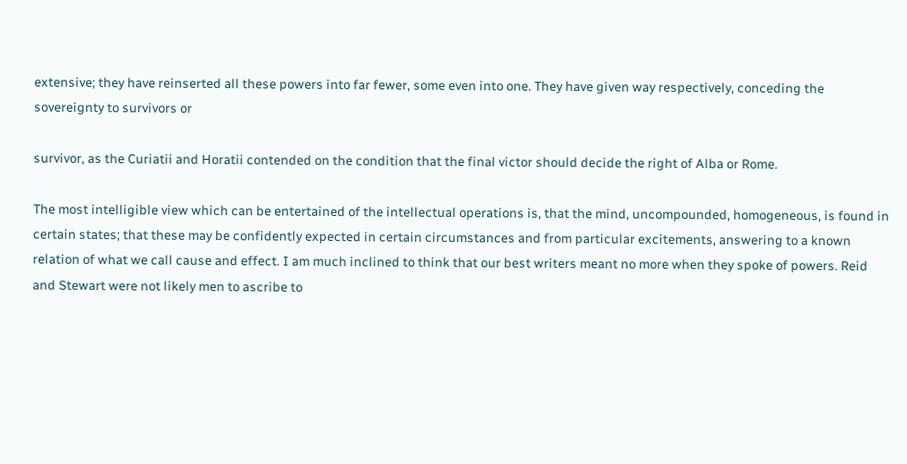extensive; they have reinserted all these powers into far fewer, some even into one. They have given way respectively, conceding the sovereignty to survivors or

survivor, as the Curiatii and Horatii contended on the condition that the final victor should decide the right of Alba or Rome.

The most intelligible view which can be entertained of the intellectual operations is, that the mind, uncompounded, homogeneous, is found in certain states; that these may be confidently expected in certain circumstances and from particular excitements, answering to a known relation of what we call cause and effect. I am much inclined to think that our best writers meant no more when they spoke of powers. Reid and Stewart were not likely men to ascribe to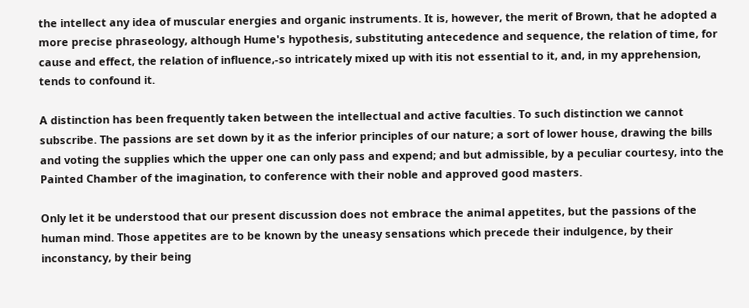the intellect any idea of muscular energies and organic instruments. It is, however, the merit of Brown, that he adopted a more precise phraseology, although Hume's hypothesis, substituting antecedence and sequence, the relation of time, for cause and effect, the relation of influence,-so intricately mixed up with itis not essential to it, and, in my apprehension, tends to confound it.

A distinction has been frequently taken between the intellectual and active faculties. To such distinction we cannot subscribe. The passions are set down by it as the inferior principles of our nature; a sort of lower house, drawing the bills and voting the supplies which the upper one can only pass and expend; and but admissible, by a peculiar courtesy, into the Painted Chamber of the imagination, to conference with their noble and approved good masters.

Only let it be understood that our present discussion does not embrace the animal appetites, but the passions of the human mind. Those appetites are to be known by the uneasy sensations which precede their indulgence, by their inconstancy, by their being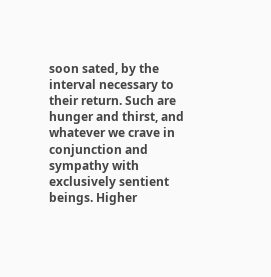soon sated, by the interval necessary to their return. Such are hunger and thirst, and whatever we crave in conjunction and sympathy with exclusively sentient beings. Higher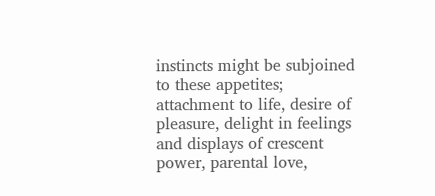instincts might be subjoined to these appetites; attachment to life, desire of pleasure, delight in feelings and displays of crescent power, parental love,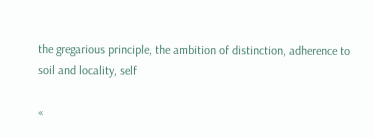the gregarious principle, the ambition of distinction, adherence to soil and locality, self

«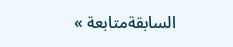السابقةمتابعة »